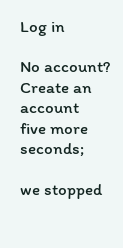Log in

No account? Create an account
five more seconds;

we stopped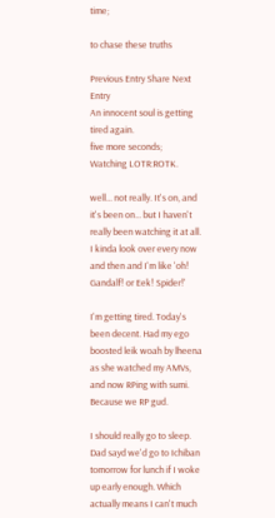time;

to chase these truths

Previous Entry Share Next Entry
An innocent soul is getting tired again.
five more seconds;
Watching LOTR:ROTK.

well... not really. It's on, and it's been on... but I haven't really been watching it at all. I kinda look over every now and then and I'm like 'oh! Gandalf! or Eek! Spider!'

I'm getting tired. Today's been decent. Had my ego boosted leik woah by lheena as she watched my AMVs, and now RPing with sumi. Because we RP gud.

I should really go to sleep. Dad sayd we'd go to Ichiban tomorrow for lunch if I woke up early enough. Which actually means I can't much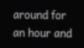around for an hour and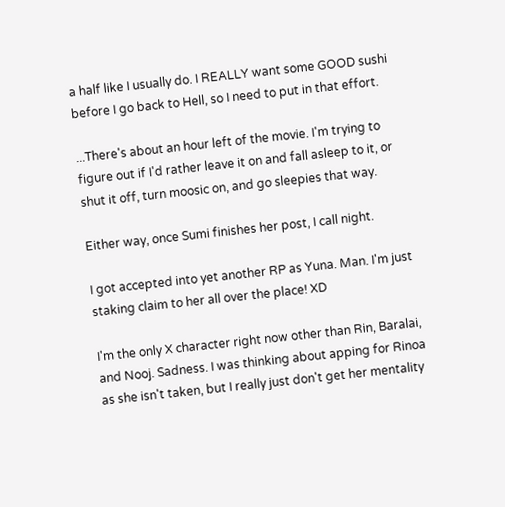a half like I usually do. I REALLY want some GOOD sushi before I go back to Hell, so I need to put in that effort.

...There's about an hour left of the movie. I'm trying to figure out if I'd rather leave it on and fall asleep to it, or shut it off, turn moosic on, and go sleepies that way.

Either way, once Sumi finishes her post, I call night.

I got accepted into yet another RP as Yuna. Man. I'm just staking claim to her all over the place! XD

I'm the only X character right now other than Rin, Baralai, and Nooj. Sadness. I was thinking about apping for Rinoa as she isn't taken, but I really just don't get her mentality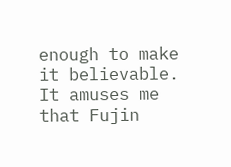enough to make it believable. It amuses me that Fujin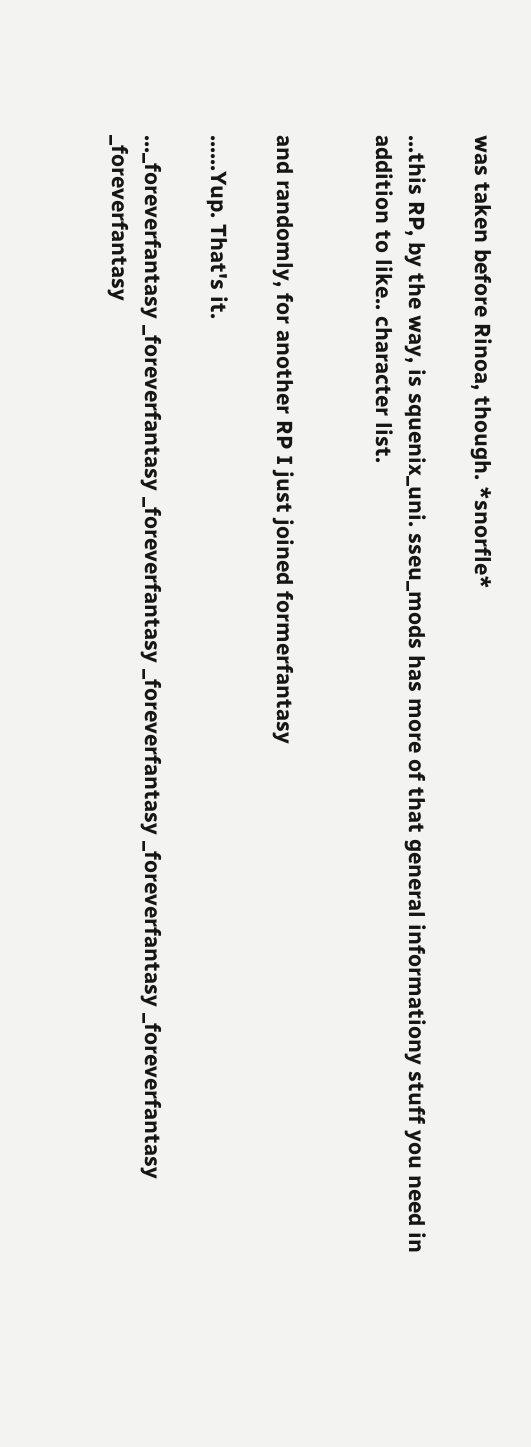was taken before Rinoa, though. *snorfle*

...this RP, by the way, is squenix_uni. sseu_mods has more of that general informationy stuff you need in addition to like.. character list.


and randomly, for another RP I just joined formerfantasy

......Yup. That's it.

..._foreverfantasy _foreverfantasy _foreverfantasy _foreverfantasy _foreverfantasy _foreverfantasy _foreverfantasy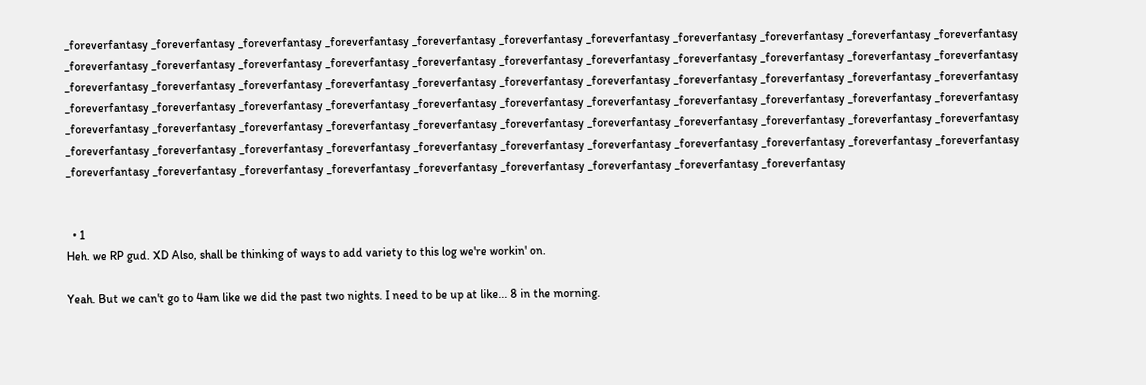_foreverfantasy _foreverfantasy _foreverfantasy _foreverfantasy _foreverfantasy _foreverfantasy _foreverfantasy _foreverfantasy _foreverfantasy _foreverfantasy _foreverfantasy _foreverfantasy _foreverfantasy _foreverfantasy _foreverfantasy _foreverfantasy _foreverfantasy _foreverfantasy _foreverfantasy _foreverfantasy _foreverfantasy _foreverfantasy _foreverfantasy _foreverfantasy _foreverfantasy _foreverfantasy _foreverfantasy _foreverfantasy _foreverfantasy _foreverfantasy _foreverfantasy _foreverfantasy _foreverfantasy _foreverfantasy _foreverfantasy _foreverfantasy _foreverfantasy _foreverfantasy _foreverfantasy _foreverfantasy _foreverfantasy _foreverfantasy _foreverfantasy _foreverfantasy _foreverfantasy _foreverfantasy _foreverfantasy _foreverfantasy _foreverfantasy _foreverfantasy _foreverfantasy _foreverfantasy _foreverfantasy _foreverfantasy _foreverfantasy _foreverfantasy _foreverfantasy _foreverfantasy _foreverfantasy _foreverfantasy _foreverfantasy _foreverfantasy _foreverfantasy _foreverfantasy _foreverfantasy _foreverfantasy _foreverfantasy _foreverfantasy _foreverfantasy _foreverfantasy _foreverfantasy _foreverfantasy _foreverfantasy _foreverfantasy _foreverfantasy


  • 1
Heh. we RP gud. XD Also, shall be thinking of ways to add variety to this log we're workin' on.

Yeah. But we can't go to 4am like we did the past two nights. I need to be up at like... 8 in the morning.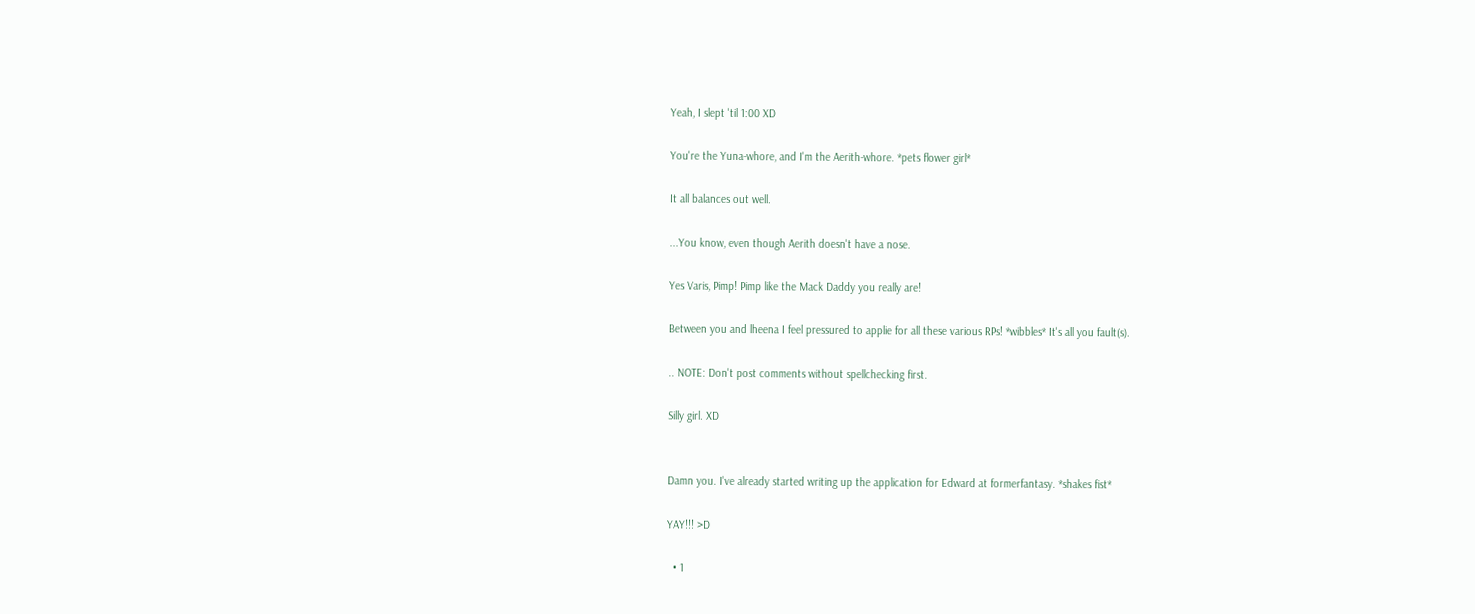Yeah, I slept 'til 1:00 XD

You're the Yuna-whore, and I'm the Aerith-whore. *pets flower girl*

It all balances out well.

...You know, even though Aerith doesn't have a nose.

Yes Varis, Pimp! Pimp like the Mack Daddy you really are!

Between you and lheena I feel pressured to applie for all these various RPs! *wibbles* It's all you fault(s).

.. NOTE: Don't post comments without spellchecking first.

Silly girl. XD


Damn you. I've already started writing up the application for Edward at formerfantasy. *shakes fist*

YAY!!! >D

  • 1